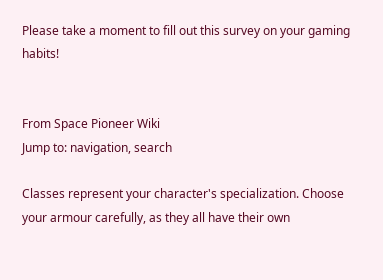Please take a moment to fill out this survey on your gaming habits!


From Space Pioneer Wiki
Jump to: navigation, search

Classes represent your character's specialization. Choose your armour carefully, as they all have their own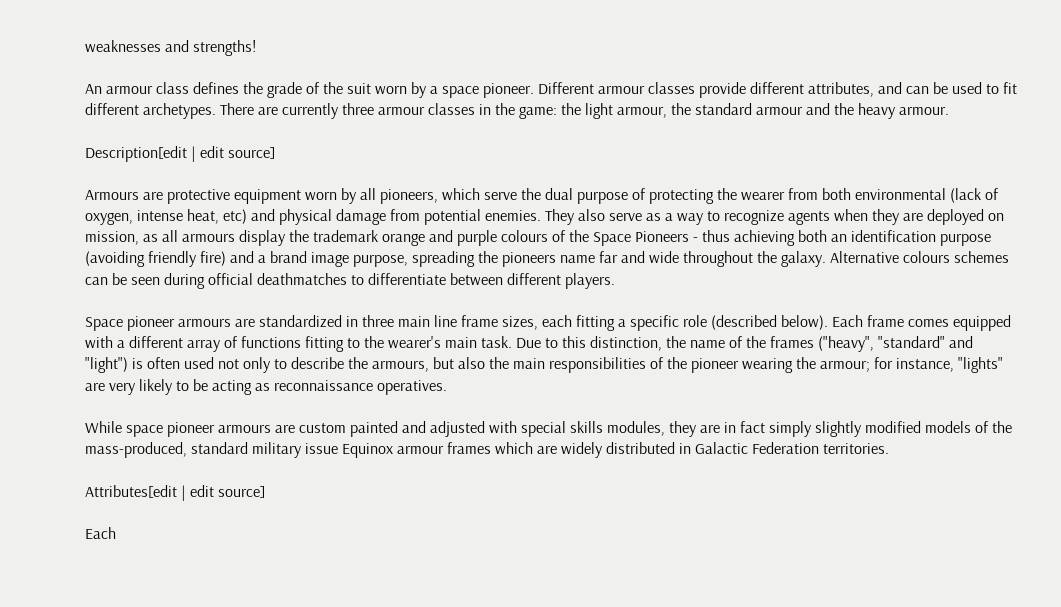weaknesses and strengths!

An armour class defines the grade of the suit worn by a space pioneer. Different armour classes provide different attributes, and can be used to fit different archetypes. There are currently three armour classes in the game: the light armour, the standard armour and the heavy armour.

Description[edit | edit source]

Armours are protective equipment worn by all pioneers, which serve the dual purpose of protecting the wearer from both environmental (lack of oxygen, intense heat, etc) and physical damage from potential enemies. They also serve as a way to recognize agents when they are deployed on mission, as all armours display the trademark orange and purple colours of the Space Pioneers - thus achieving both an identification purpose (avoiding friendly fire) and a brand image purpose, spreading the pioneers name far and wide throughout the galaxy. Alternative colours schemes can be seen during official deathmatches to differentiate between different players.

Space pioneer armours are standardized in three main line frame sizes, each fitting a specific role (described below). Each frame comes equipped with a different array of functions fitting to the wearer's main task. Due to this distinction, the name of the frames ("heavy", "standard" and "light") is often used not only to describe the armours, but also the main responsibilities of the pioneer wearing the armour; for instance, "lights" are very likely to be acting as reconnaissance operatives.

While space pioneer armours are custom painted and adjusted with special skills modules, they are in fact simply slightly modified models of the mass-produced, standard military issue Equinox armour frames which are widely distributed in Galactic Federation territories.

Attributes[edit | edit source]

Each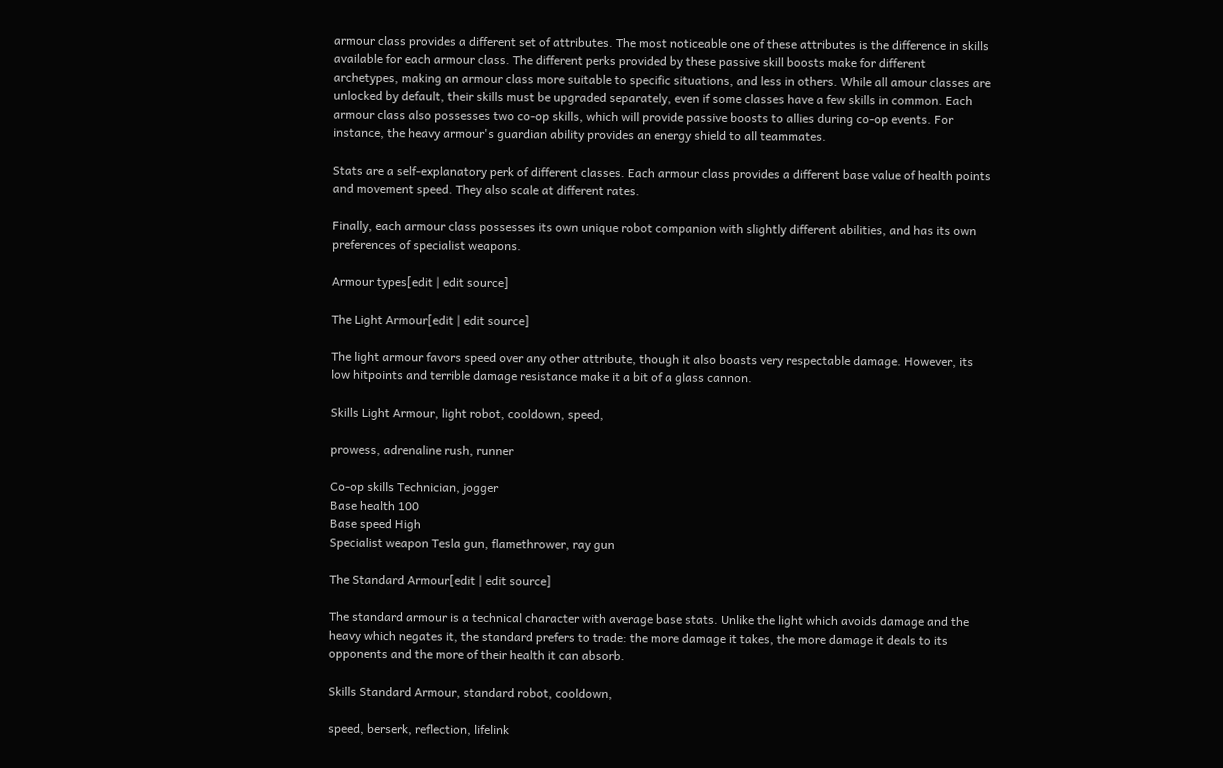armour class provides a different set of attributes. The most noticeable one of these attributes is the difference in skills available for each armour class. The different perks provided by these passive skill boosts make for different archetypes, making an armour class more suitable to specific situations, and less in others. While all amour classes are unlocked by default, their skills must be upgraded separately, even if some classes have a few skills in common. Each armour class also possesses two co-op skills, which will provide passive boosts to allies during co-op events. For instance, the heavy armour's guardian ability provides an energy shield to all teammates.

Stats are a self-explanatory perk of different classes. Each armour class provides a different base value of health points and movement speed. They also scale at different rates.

Finally, each armour class possesses its own unique robot companion with slightly different abilities, and has its own preferences of specialist weapons.

Armour types[edit | edit source]

The Light Armour[edit | edit source]

The light armour favors speed over any other attribute, though it also boasts very respectable damage. However, its low hitpoints and terrible damage resistance make it a bit of a glass cannon.

Skills Light Armour, light robot, cooldown, speed,

prowess, adrenaline rush, runner

Co-op skills Technician, jogger
Base health 100
Base speed High
Specialist weapon Tesla gun, flamethrower, ray gun

The Standard Armour[edit | edit source]

The standard armour is a technical character with average base stats. Unlike the light which avoids damage and the heavy which negates it, the standard prefers to trade: the more damage it takes, the more damage it deals to its opponents and the more of their health it can absorb.

Skills Standard Armour, standard robot, cooldown,

speed, berserk, reflection, lifelink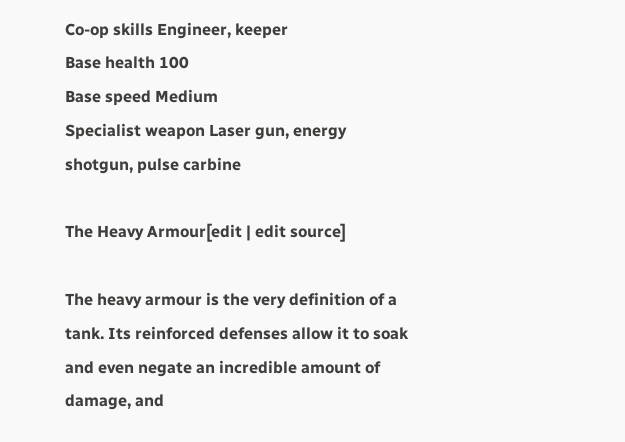Co-op skills Engineer, keeper
Base health 100
Base speed Medium
Specialist weapon Laser gun, energy shotgun, pulse carbine

The Heavy Armour[edit | edit source]

The heavy armour is the very definition of a tank. Its reinforced defenses allow it to soak and even negate an incredible amount of damage, and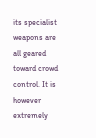its specialist weapons are all geared toward crowd control. It is however extremely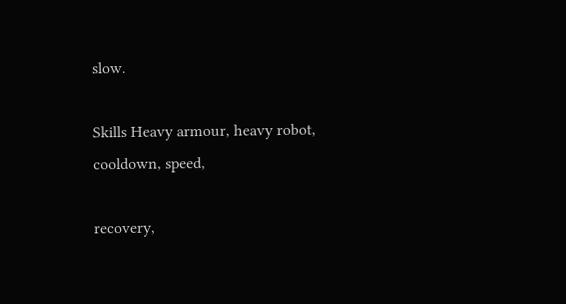slow.

Skills Heavy armour, heavy robot, cooldown, speed,

recovery,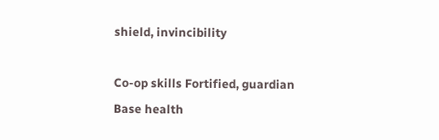shield, invincibility

Co-op skills Fortified, guardian
Base health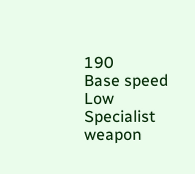190
Base speed Low
Specialist weapon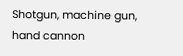Shotgun, machine gun, hand cannon